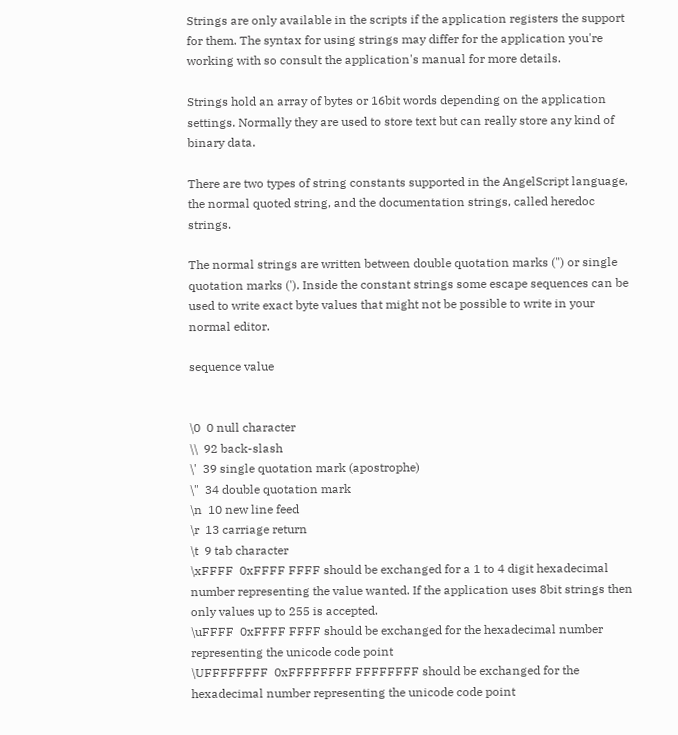Strings are only available in the scripts if the application registers the support for them. The syntax for using strings may differ for the application you're working with so consult the application's manual for more details.

Strings hold an array of bytes or 16bit words depending on the application settings. Normally they are used to store text but can really store any kind of binary data.

There are two types of string constants supported in the AngelScript language, the normal quoted string, and the documentation strings, called heredoc strings.

The normal strings are written between double quotation marks (") or single quotation marks ('). Inside the constant strings some escape sequences can be used to write exact byte values that might not be possible to write in your normal editor.

sequence value


\0  0 null character
\\  92 back-slash
\'  39 single quotation mark (apostrophe)
\"  34 double quotation mark
\n  10 new line feed
\r  13 carriage return
\t  9 tab character
\xFFFF  0xFFFF FFFF should be exchanged for a 1 to 4 digit hexadecimal number representing the value wanted. If the application uses 8bit strings then only values up to 255 is accepted.
\uFFFF  0xFFFF FFFF should be exchanged for the hexadecimal number representing the unicode code point
\UFFFFFFFF  0xFFFFFFFF FFFFFFFF should be exchanged for the hexadecimal number representing the unicode code point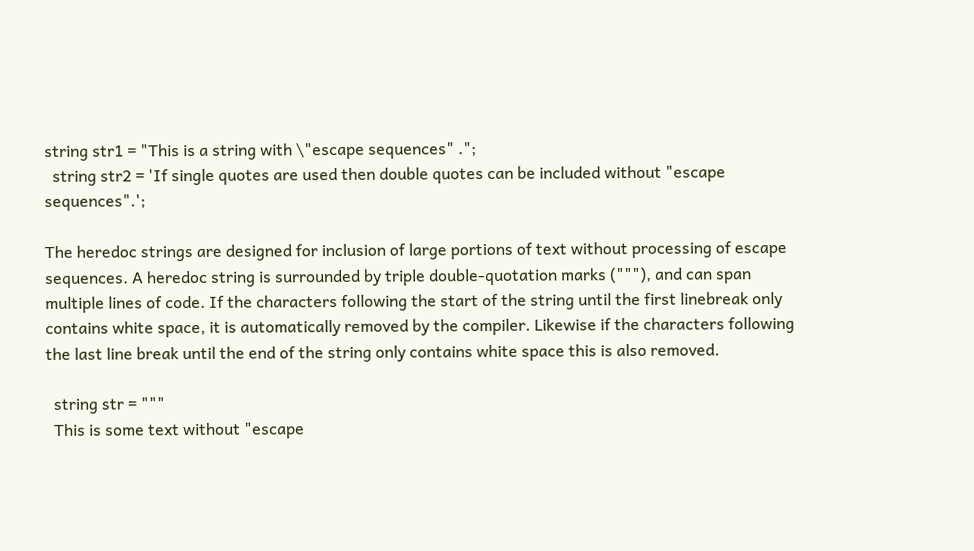string str1 = "This is a string with \"escape sequences" .";
  string str2 = 'If single quotes are used then double quotes can be included without "escape sequences".';

The heredoc strings are designed for inclusion of large portions of text without processing of escape sequences. A heredoc string is surrounded by triple double-quotation marks ("""), and can span multiple lines of code. If the characters following the start of the string until the first linebreak only contains white space, it is automatically removed by the compiler. Likewise if the characters following the last line break until the end of the string only contains white space this is also removed.

  string str = """
  This is some text without "escape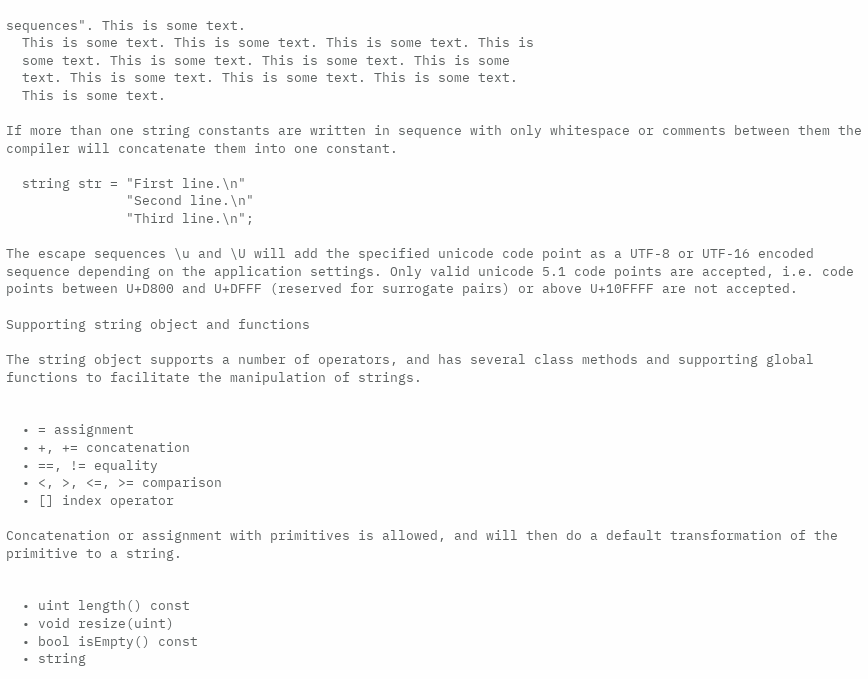sequences". This is some text.
  This is some text. This is some text. This is some text. This is
  some text. This is some text. This is some text. This is some
  text. This is some text. This is some text. This is some text.
  This is some text.

If more than one string constants are written in sequence with only whitespace or comments between them the compiler will concatenate them into one constant.

  string str = "First line.\n"
               "Second line.\n"
               "Third line.\n";

The escape sequences \u and \U will add the specified unicode code point as a UTF-8 or UTF-16 encoded sequence depending on the application settings. Only valid unicode 5.1 code points are accepted, i.e. code points between U+D800 and U+DFFF (reserved for surrogate pairs) or above U+10FFFF are not accepted.

Supporting string object and functions

The string object supports a number of operators, and has several class methods and supporting global functions to facilitate the manipulation of strings.


  • = assignment
  • +, += concatenation
  • ==, != equality
  • <, >, <=, >= comparison
  • [] index operator

Concatenation or assignment with primitives is allowed, and will then do a default transformation of the primitive to a string.


  • uint length() const
  • void resize(uint)
  • bool isEmpty() const
  • string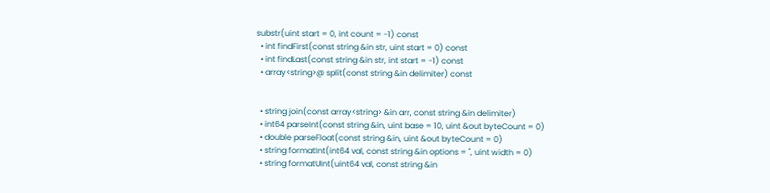substr(uint start = 0, int count = -1) const
  • int findFirst(const string &in str, uint start = 0) const
  • int findLast(const string &in str, int start = -1) const
  • array<string>@ split(const string &in delimiter) const


  • string join(const array<string> &in arr, const string &in delimiter)
  • int64 parseInt(const string &in, uint base = 10, uint &out byteCount = 0)
  • double parseFloat(const string &in, uint &out byteCount = 0)
  • string formatInt(int64 val, const string &in options = '', uint width = 0)
  • string formatUInt(uint64 val, const string &in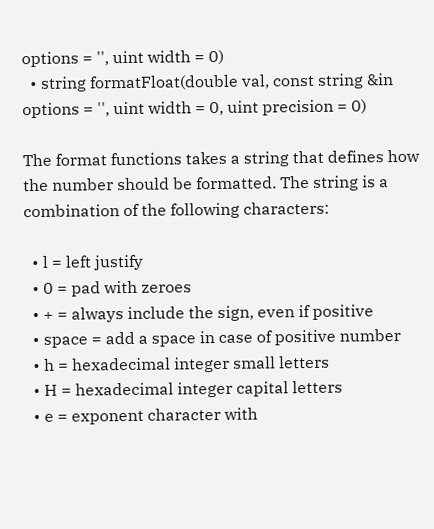options = '', uint width = 0)
  • string formatFloat(double val, const string &in options = '', uint width = 0, uint precision = 0)

The format functions takes a string that defines how the number should be formatted. The string is a combination of the following characters:

  • l = left justify
  • 0 = pad with zeroes
  • + = always include the sign, even if positive
  • space = add a space in case of positive number
  • h = hexadecimal integer small letters
  • H = hexadecimal integer capital letters
  • e = exponent character with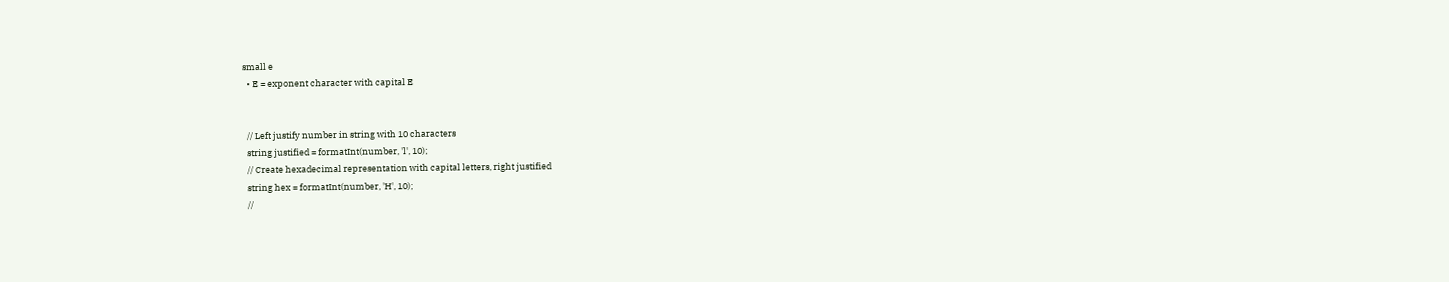small e
  • E = exponent character with capital E


  // Left justify number in string with 10 characters
  string justified = formatInt(number, 'l', 10);
  // Create hexadecimal representation with capital letters, right justified
  string hex = formatInt(number, 'H', 10);
  //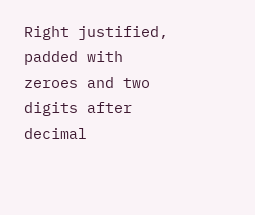Right justified, padded with zeroes and two digits after decimal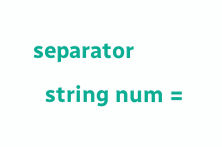separator
  string num =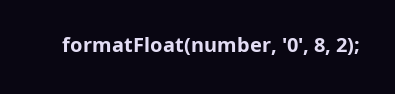formatFloat(number, '0', 8, 2);